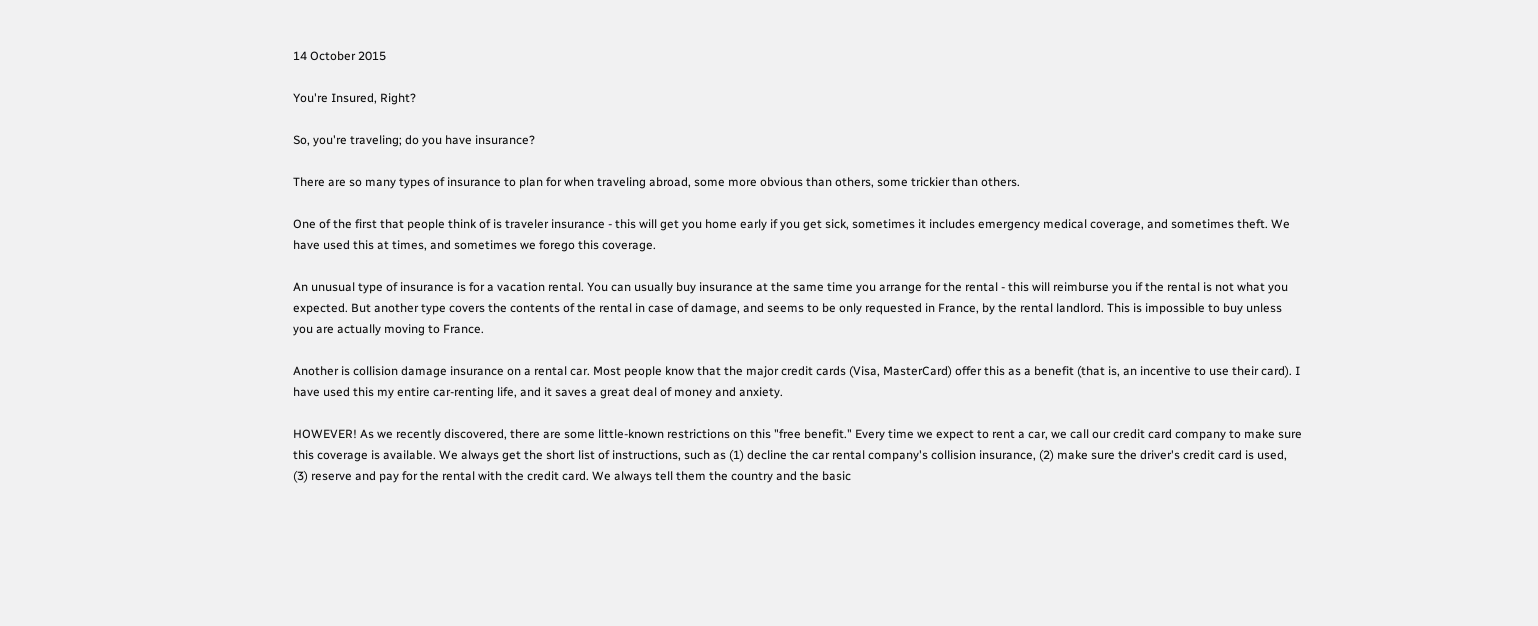14 October 2015

You're Insured, Right?

So, you're traveling; do you have insurance?

There are so many types of insurance to plan for when traveling abroad, some more obvious than others, some trickier than others.

One of the first that people think of is traveler insurance - this will get you home early if you get sick, sometimes it includes emergency medical coverage, and sometimes theft. We have used this at times, and sometimes we forego this coverage.

An unusual type of insurance is for a vacation rental. You can usually buy insurance at the same time you arrange for the rental - this will reimburse you if the rental is not what you expected. But another type covers the contents of the rental in case of damage, and seems to be only requested in France, by the rental landlord. This is impossible to buy unless you are actually moving to France.

Another is collision damage insurance on a rental car. Most people know that the major credit cards (Visa, MasterCard) offer this as a benefit (that is, an incentive to use their card). I have used this my entire car-renting life, and it saves a great deal of money and anxiety.

HOWEVER! As we recently discovered, there are some little-known restrictions on this "free benefit." Every time we expect to rent a car, we call our credit card company to make sure this coverage is available. We always get the short list of instructions, such as (1) decline the car rental company's collision insurance, (2) make sure the driver's credit card is used, (3) reserve and pay for the rental with the credit card. We always tell them the country and the basic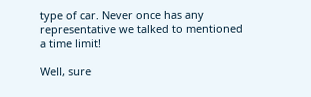type of car. Never once has any representative we talked to mentioned a time limit!

Well, sure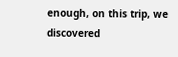enough, on this trip, we discovered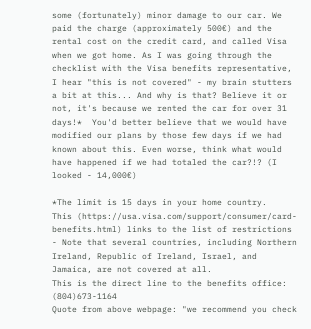some (fortunately) minor damage to our car. We paid the charge (approximately 500€) and the rental cost on the credit card, and called Visa when we got home. As I was going through the checklist with the Visa benefits representative, I hear "this is not covered" - my brain stutters a bit at this... And why is that? Believe it or not, it's because we rented the car for over 31 days!*  You'd better believe that we would have modified our plans by those few days if we had known about this. Even worse, think what would have happened if we had totaled the car?!? (I looked - 14,000€)

*The limit is 15 days in your home country.
This (https://usa.visa.com/support/consumer/card-benefits.html) links to the list of restrictions - Note that several countries, including Northern Ireland, Republic of Ireland, Israel, and Jamaica, are not covered at all.
This is the direct line to the benefits office: (804)673-1164
Quote from above webpage: "we recommend you check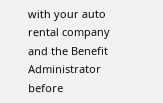with your auto rental company and the Benefit Administrator before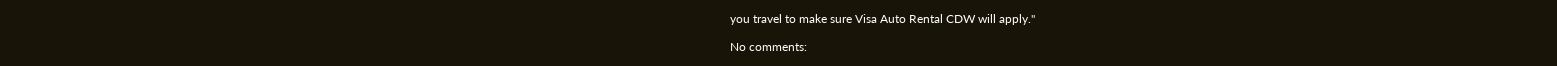you travel to make sure Visa Auto Rental CDW will apply."

No comments: